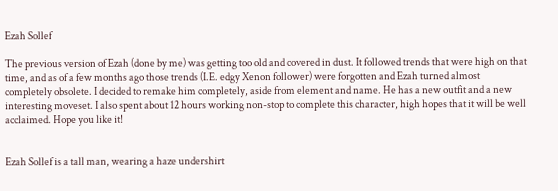Ezah Sollef

The previous version of Ezah (done by me) was getting too old and covered in dust. It followed trends that were high on that time, and as of a few months ago those trends (I.E. edgy Xenon follower) were forgotten and Ezah turned almost completely obsolete. I decided to remake him completely, aside from element and name. He has a new outfit and a new interesting moveset. I also spent about 12 hours working non-stop to complete this character, high hopes that it will be well acclaimed. Hope you like it!


Ezah Sollef is a tall man, wearing a haze undershirt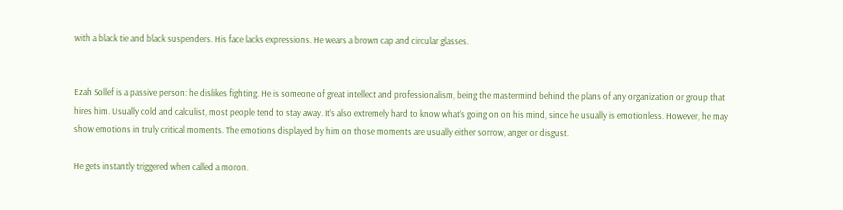with a black tie and black suspenders. His face lacks expressions. He wears a brown cap and circular glasses.


Ezah Sollef is a passive person: he dislikes fighting. He is someone of great intellect and professionalism, being the mastermind behind the plans of any organization or group that hires him. Usually cold and calculist, most people tend to stay away. It’s also extremely hard to know what’s going on on his mind, since he usually is emotionless. However, he may show emotions in truly critical moments. The emotions displayed by him on those moments are usually either sorrow, anger or disgust.

He gets instantly triggered when called a moron.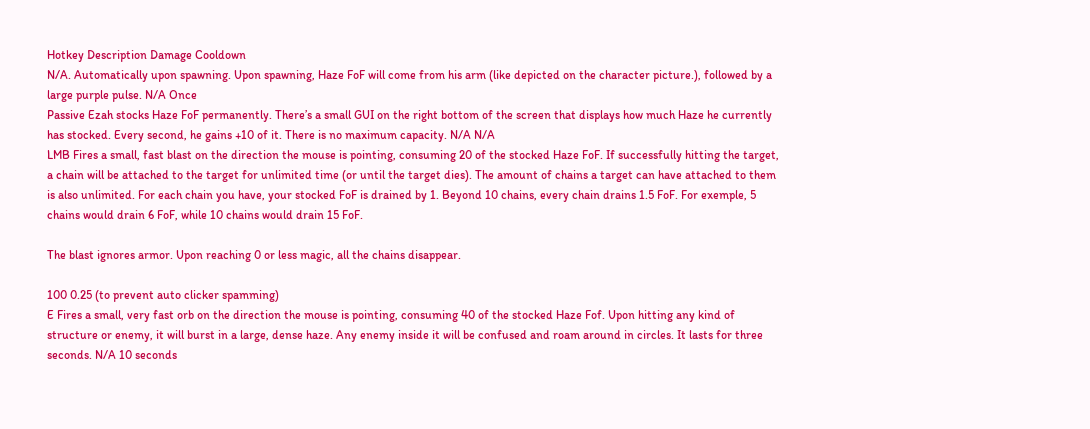Hotkey Description Damage Cooldown
N/A. Automatically upon spawning. Upon spawning, Haze FoF will come from his arm (like depicted on the character picture.), followed by a large purple pulse. N/A Once
Passive Ezah stocks Haze FoF permanently. There’s a small GUI on the right bottom of the screen that displays how much Haze he currently has stocked. Every second, he gains +10 of it. There is no maximum capacity. N/A N/A
LMB Fires a small, fast blast on the direction the mouse is pointing, consuming 20 of the stocked Haze FoF. If successfully hitting the target, a chain will be attached to the target for unlimited time (or until the target dies). The amount of chains a target can have attached to them is also unlimited. For each chain you have, your stocked FoF is drained by 1. Beyond 10 chains, every chain drains 1.5 FoF. For exemple, 5 chains would drain 6 FoF, while 10 chains would drain 15 FoF.

The blast ignores armor. Upon reaching 0 or less magic, all the chains disappear.

100 0.25 (to prevent auto clicker spamming)
E Fires a small, very fast orb on the direction the mouse is pointing, consuming 40 of the stocked Haze Fof. Upon hitting any kind of structure or enemy, it will burst in a large, dense haze. Any enemy inside it will be confused and roam around in circles. It lasts for three seconds. N/A 10 seconds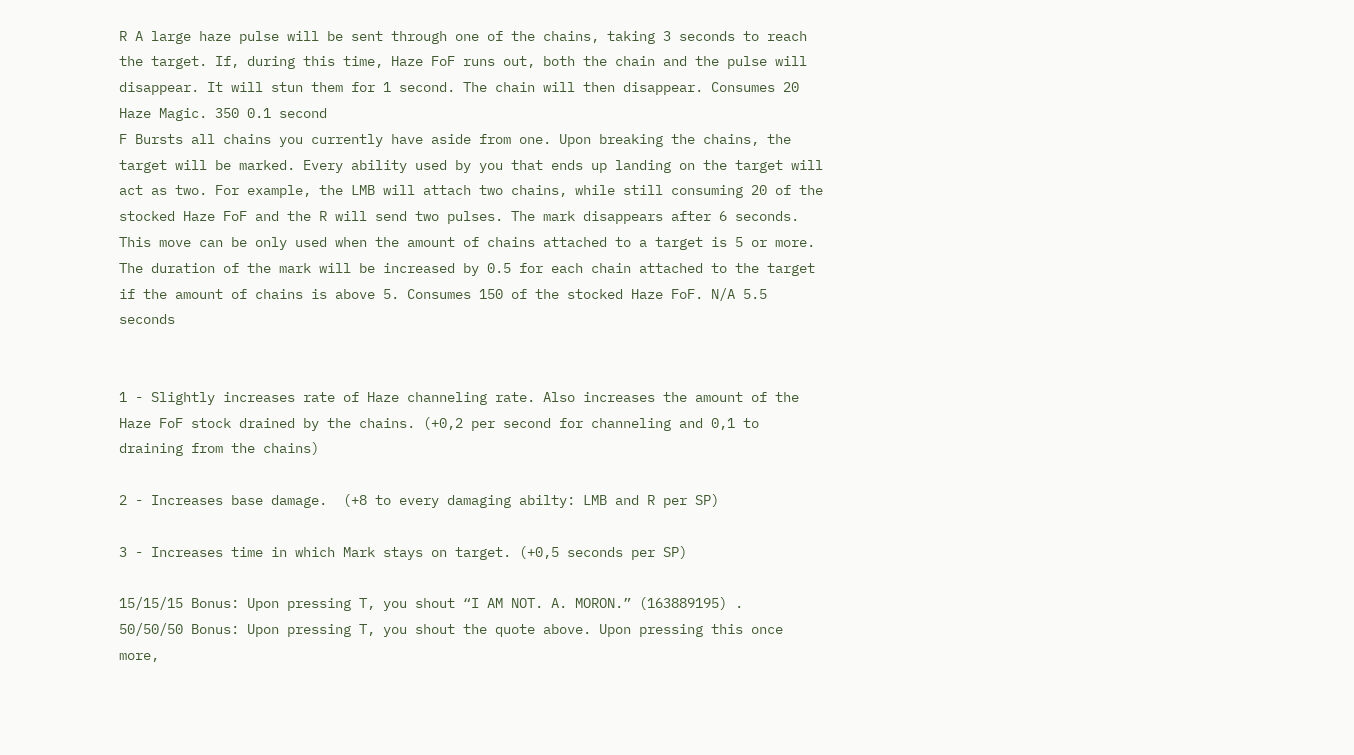R A large haze pulse will be sent through one of the chains, taking 3 seconds to reach the target. If, during this time, Haze FoF runs out, both the chain and the pulse will disappear. It will stun them for 1 second. The chain will then disappear. Consumes 20 Haze Magic. 350 0.1 second
F Bursts all chains you currently have aside from one. Upon breaking the chains, the target will be marked. Every ability used by you that ends up landing on the target will act as two. For example, the LMB will attach two chains, while still consuming 20 of the stocked Haze FoF and the R will send two pulses. The mark disappears after 6 seconds. This move can be only used when the amount of chains attached to a target is 5 or more. The duration of the mark will be increased by 0.5 for each chain attached to the target if the amount of chains is above 5. Consumes 150 of the stocked Haze FoF. N/A 5.5 seconds


1 - Slightly increases rate of Haze channeling rate. Also increases the amount of the Haze FoF stock drained by the chains. (+0,2 per second for channeling and 0,1 to draining from the chains)

2 - Increases base damage.  (+8 to every damaging abilty: LMB and R per SP)

3 - Increases time in which Mark stays on target. (+0,5 seconds per SP)

15/15/15 Bonus: Upon pressing T, you shout “I AM NOT. A. MORON.” (163889195) .
50/50/50 Bonus: Upon pressing T, you shout the quote above. Upon pressing this once more,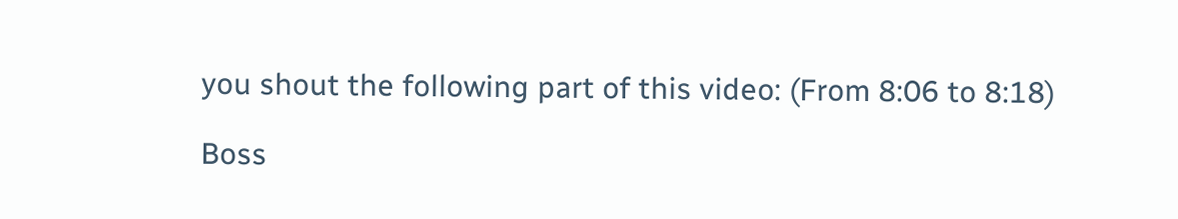you shout the following part of this video: (From 8:06 to 8:18)

Boss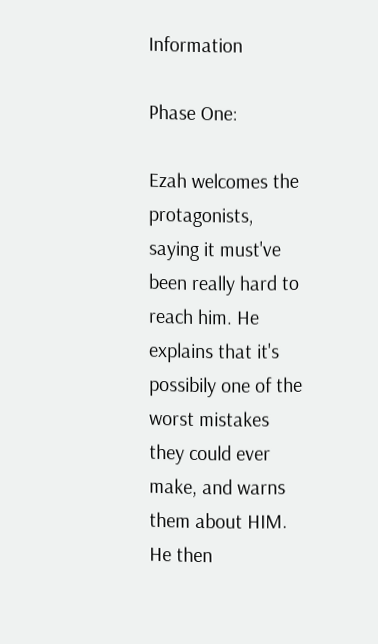Information

Phase One:

Ezah welcomes the protagonists, saying it must've been really hard to reach him. He explains that it's possibily one of the worst mistakes they could ever make, and warns them about HIM. He then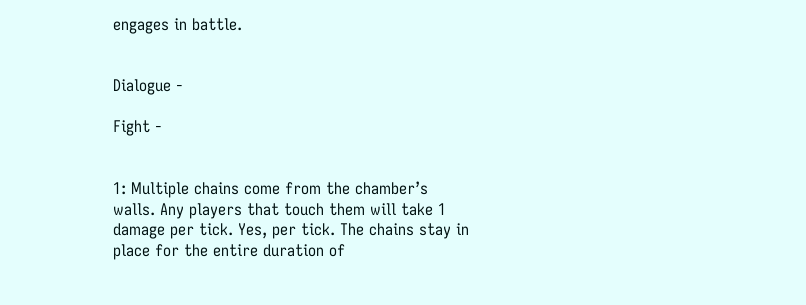engages in battle.


Dialogue -

Fight -


1: Multiple chains come from the chamber’s walls. Any players that touch them will take 1 damage per tick. Yes, per tick. The chains stay in place for the entire duration of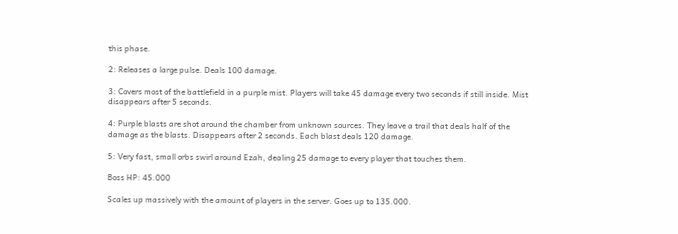this phase.

2: Releases a large pulse. Deals 100 damage.

3: Covers most of the battlefield in a purple mist. Players will take 45 damage every two seconds if still inside. Mist disappears after 5 seconds.

4: Purple blasts are shot around the chamber from unknown sources. They leave a trail that deals half of the damage as the blasts. Disappears after 2 seconds. Each blast deals 120 damage.

5: Very fast, small orbs swirl around Ezah, dealing 25 damage to every player that touches them.

Boss HP: 45.000

Scales up massively with the amount of players in the server. Goes up to 135.000.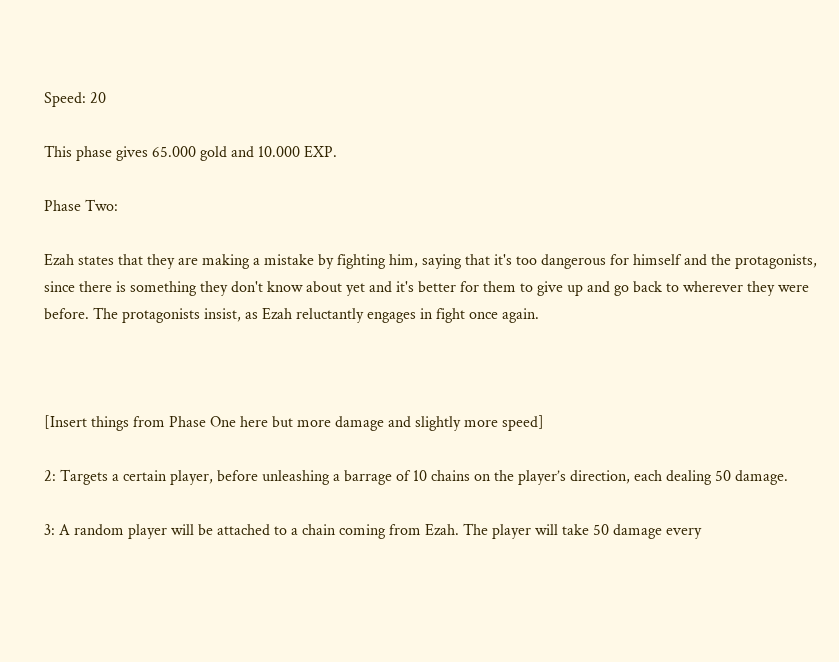Speed: 20

This phase gives 65.000 gold and 10.000 EXP.

Phase Two:

Ezah states that they are making a mistake by fighting him, saying that it's too dangerous for himself and the protagonists, since there is something they don't know about yet and it's better for them to give up and go back to wherever they were before. The protagonists insist, as Ezah reluctantly engages in fight once again.



[Insert things from Phase One here but more damage and slightly more speed]

2: Targets a certain player, before unleashing a barrage of 10 chains on the player’s direction, each dealing 50 damage.

3: A random player will be attached to a chain coming from Ezah. The player will take 50 damage every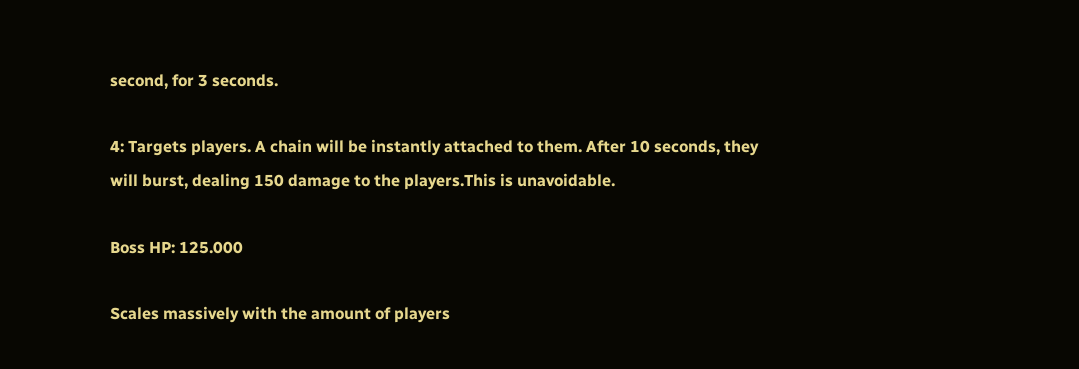second, for 3 seconds.

4: Targets players. A chain will be instantly attached to them. After 10 seconds, they will burst, dealing 150 damage to the players.This is unavoidable.

Boss HP: 125.000

Scales massively with the amount of players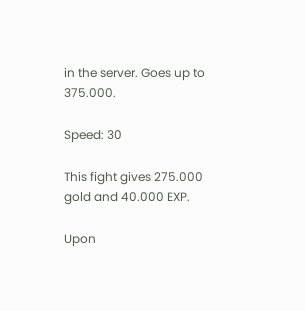in the server. Goes up to 375.000.

Speed: 30

This fight gives 275.000 gold and 40.000 EXP.

Upon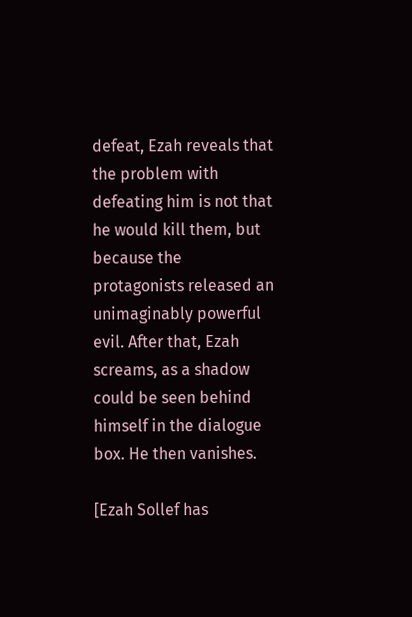defeat, Ezah reveals that the problem with defeating him is not that he would kill them, but because the protagonists released an unimaginably powerful evil. After that, Ezah screams, as a shadow could be seen behind himself in the dialogue box. He then vanishes.

[Ezah Sollef has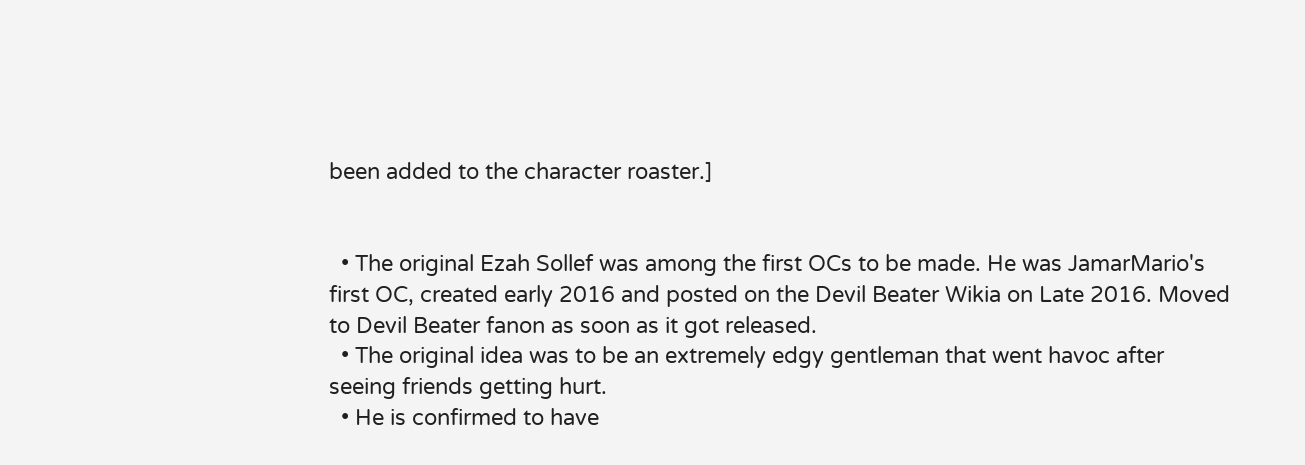been added to the character roaster.]


  • The original Ezah Sollef was among the first OCs to be made. He was JamarMario's first OC, created early 2016 and posted on the Devil Beater Wikia on Late 2016. Moved to Devil Beater fanon as soon as it got released.
  • The original idea was to be an extremely edgy gentleman that went havoc after seeing friends getting hurt.
  • He is confirmed to have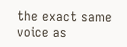the exact same voice as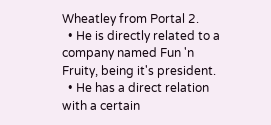Wheatley from Portal 2.
  • He is directly related to a company named Fun 'n Fruity, being it's president.
  • He has a direct relation with a certain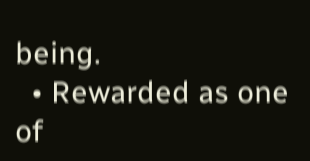being.
  • Rewarded as one of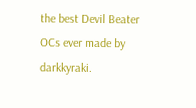the best Devil Beater OCs ever made by darkkyraki.